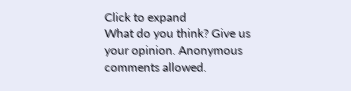Click to expand
What do you think? Give us your opinion. Anonymous comments allowed.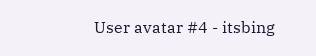User avatar #4 - itsbing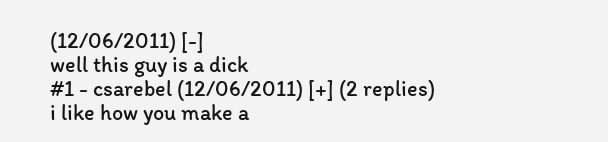(12/06/2011) [-]
well this guy is a dick
#1 - csarebel (12/06/2011) [+] (2 replies)
i like how you make a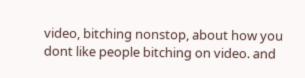video, bitching nonstop, about how you dont like people bitching on video. and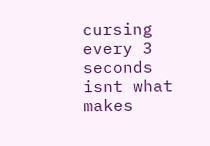cursing every 3 seconds isnt what makes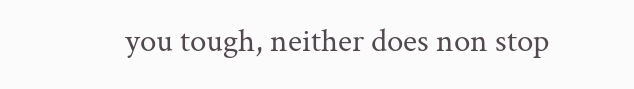you tough, neither does non stop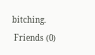bitching.
 Friends (0)